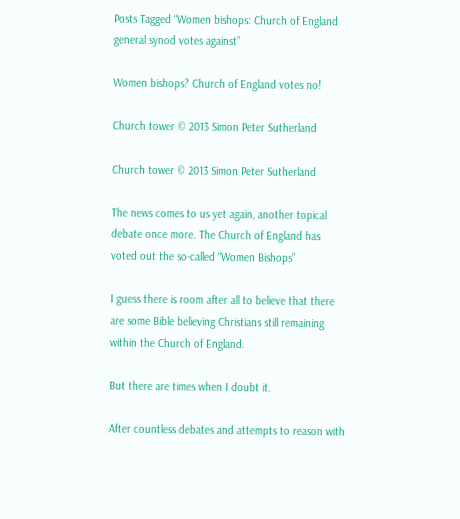Posts Tagged “Women bishops: Church of England general synod votes against”

Women bishops? Church of England votes no!

Church tower © 2013 Simon Peter Sutherland

Church tower © 2013 Simon Peter Sutherland

The news comes to us yet again, another topical debate once more. The Church of England has voted out the so-called “Women Bishops”

I guess there is room after all to believe that there are some Bible believing Christians still remaining within the Church of England.

But there are times when I doubt it.

After countless debates and attempts to reason with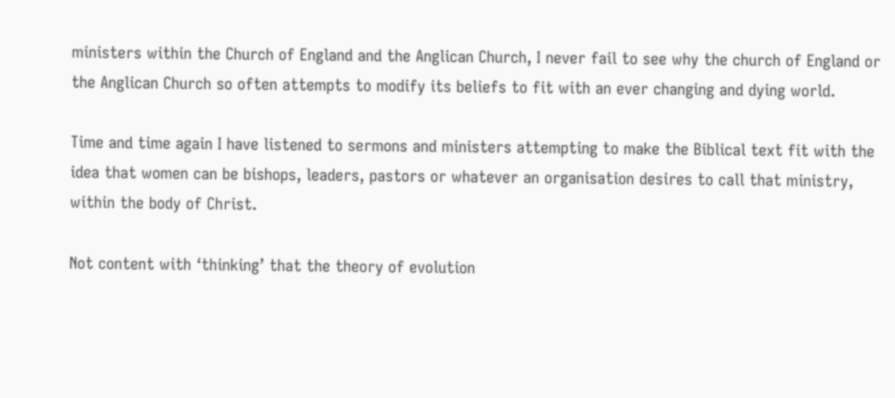ministers within the Church of England and the Anglican Church, I never fail to see why the church of England or the Anglican Church so often attempts to modify its beliefs to fit with an ever changing and dying world.

Time and time again I have listened to sermons and ministers attempting to make the Biblical text fit with the idea that women can be bishops, leaders, pastors or whatever an organisation desires to call that ministry, within the body of Christ.

Not content with ‘thinking’ that the theory of evolution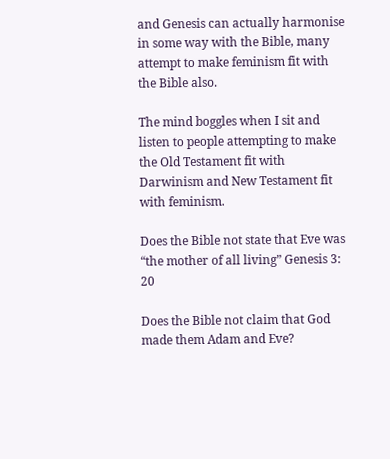and Genesis can actually harmonise in some way with the Bible, many attempt to make feminism fit with the Bible also.

The mind boggles when I sit and listen to people attempting to make the Old Testament fit with Darwinism and New Testament fit with feminism.

Does the Bible not state that Eve was “the mother of all living” Genesis 3: 20

Does the Bible not claim that God made them Adam and Eve?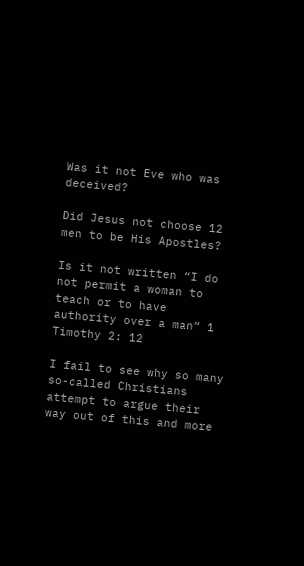Was it not Eve who was deceived?

Did Jesus not choose 12 men to be His Apostles?

Is it not written “I do not permit a woman to teach or to have authority over a man” 1 Timothy 2: 12

I fail to see why so many so-called Christians attempt to argue their way out of this and more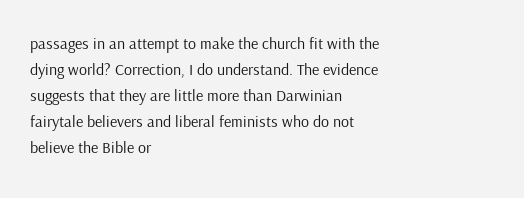passages in an attempt to make the church fit with the dying world? Correction, I do understand. The evidence suggests that they are little more than Darwinian fairytale believers and liberal feminists who do not believe the Bible or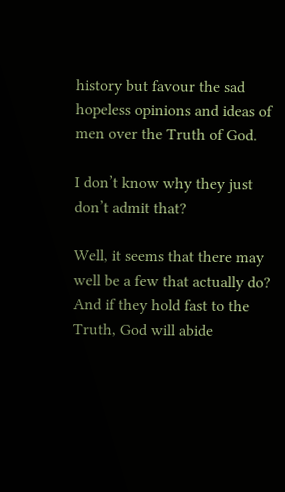history but favour the sad hopeless opinions and ideas of men over the Truth of God.

I don’t know why they just don’t admit that?

Well, it seems that there may well be a few that actually do? And if they hold fast to the Truth, God will abide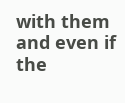with them and even if the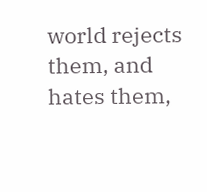world rejects them, and hates them,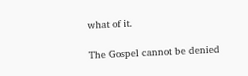what of it.

The Gospel cannot be denied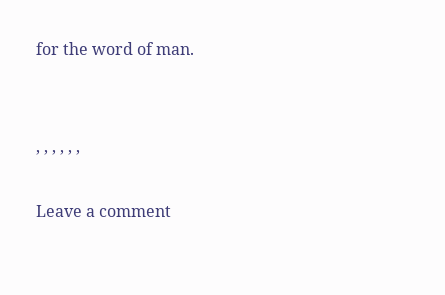for the word of man.


, , , , , ,

Leave a comment